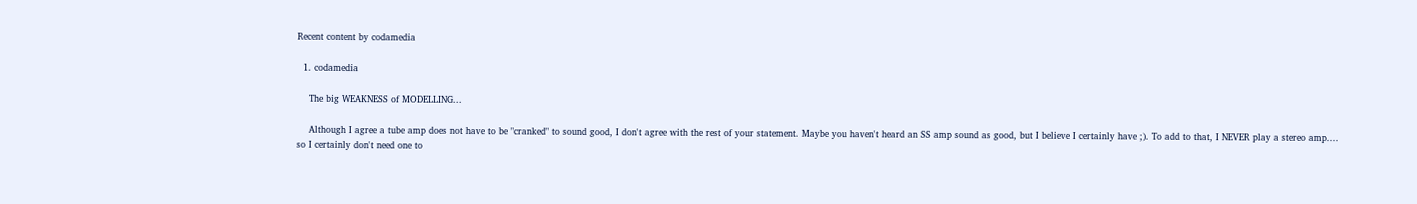Recent content by codamedia

  1. codamedia

    The big WEAKNESS of MODELLING...

    Although I agree a tube amp does not have to be "cranked" to sound good, I don't agree with the rest of your statement. Maybe you haven't heard an SS amp sound as good, but I believe I certainly have ;). To add to that, I NEVER play a stereo amp.... so I certainly don't need one to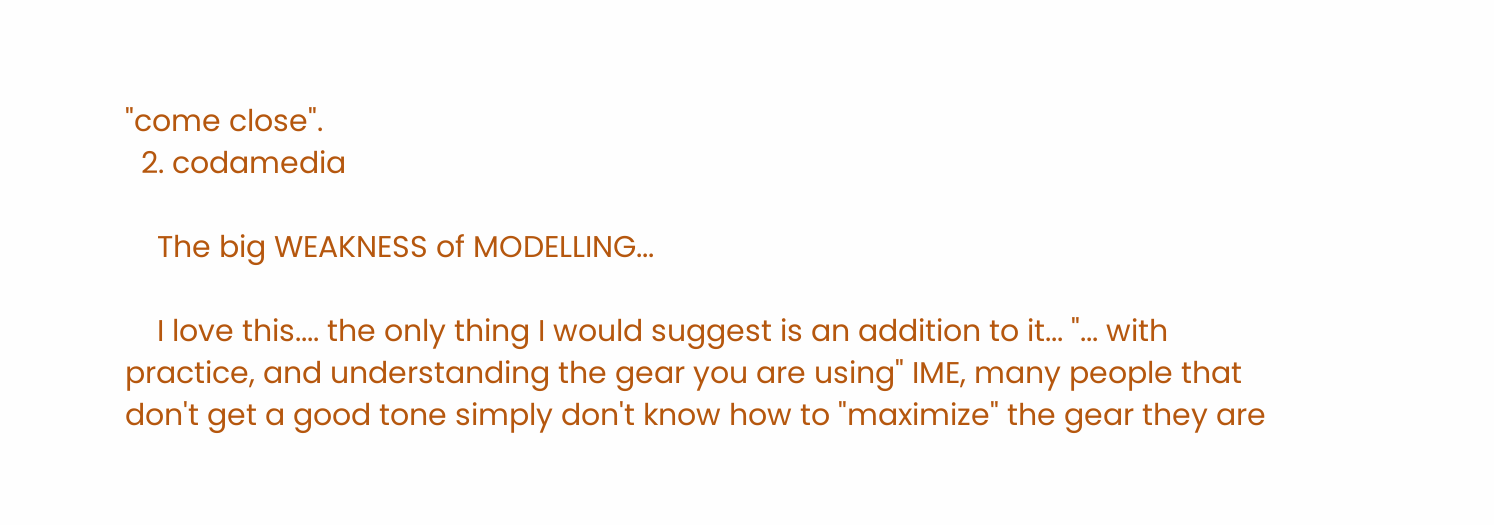"come close".
  2. codamedia

    The big WEAKNESS of MODELLING...

    I love this.... the only thing I would suggest is an addition to it... "... with practice, and understanding the gear you are using" IME, many people that don't get a good tone simply don't know how to "maximize" the gear they are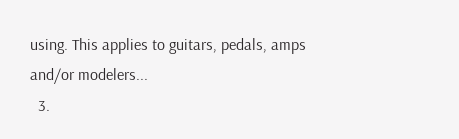using. This applies to guitars, pedals, amps and/or modelers...
  3.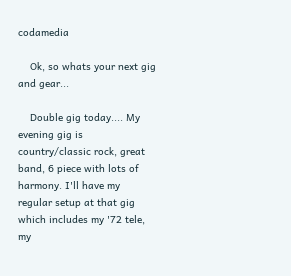codamedia

    Ok, so whats your next gig and gear...

    Double gig today.... My evening gig is country/classic rock, great band, 6 piece with lots of harmony. I'll have my regular setup at that gig which includes my '72 tele, my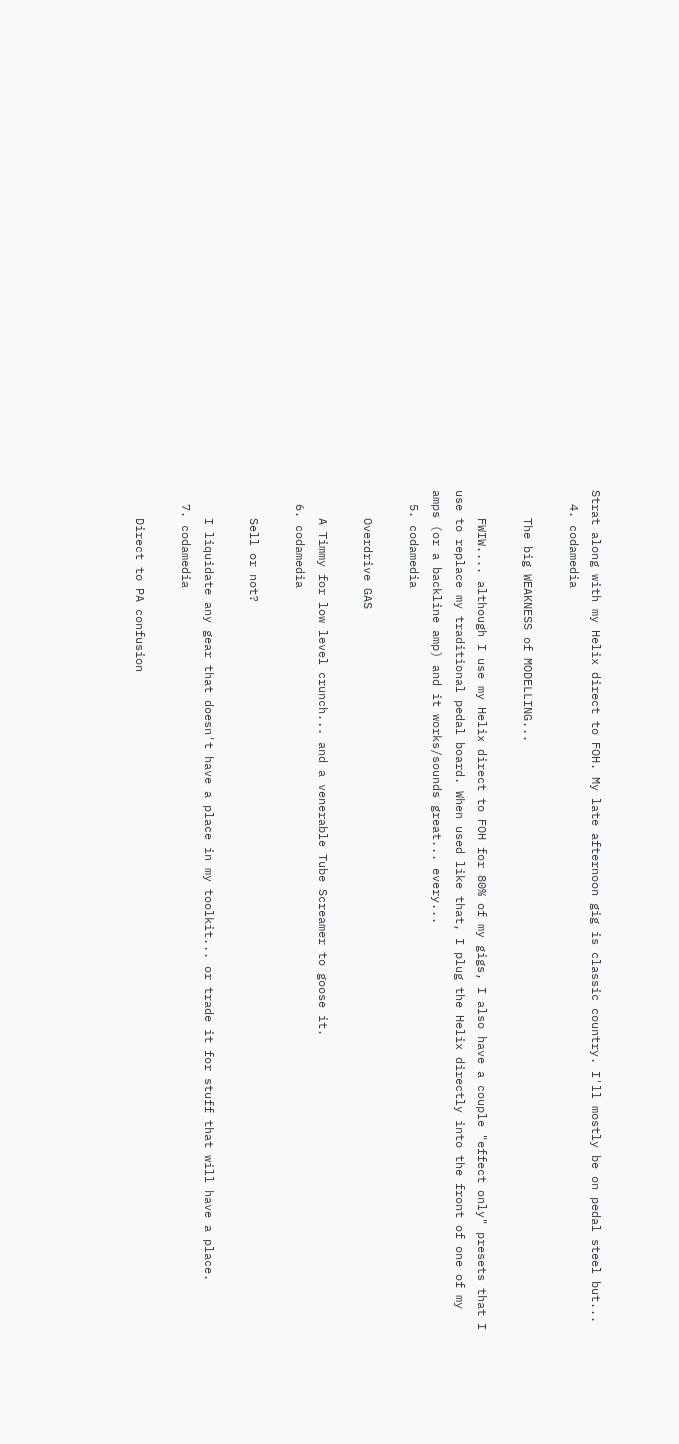Strat along with my Helix direct to FOH. My late afternoon gig is classic country. I'll mostly be on pedal steel but...
  4. codamedia

    The big WEAKNESS of MODELLING...

    FWIW.... although I use my Helix direct to FOH for 80% of my gigs, I also have a couple "effect only" presets that I use to replace my traditional pedal board. When used like that, I plug the Helix directly into the front of one of my amps (or a backline amp) and it works/sounds great... every...
  5. codamedia

    Overdrive GAS

    A Timmy for low level crunch... and a venerable Tube Screamer to goose it.
  6. codamedia

    Sell or not?

    I liquidate any gear that doesn't have a place in my toolkit... or trade it for stuff that will have a place.
  7. codamedia

    Direct to PA confusion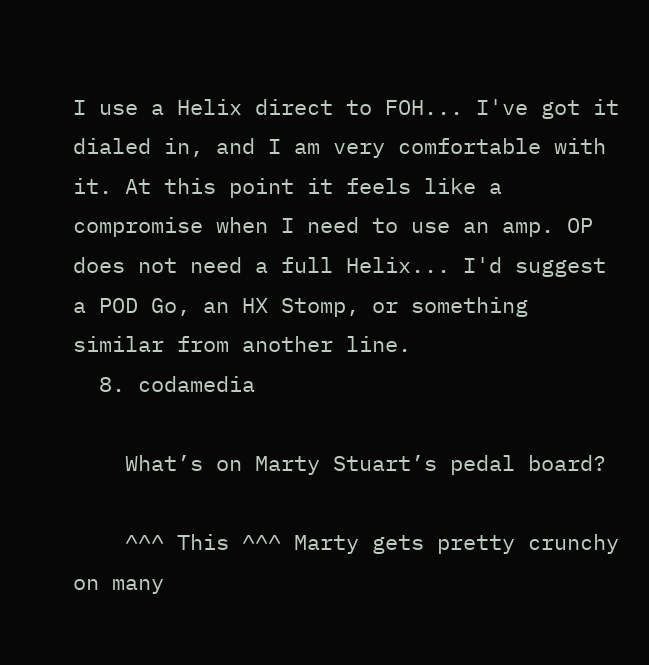I use a Helix direct to FOH... I've got it dialed in, and I am very comfortable with it. At this point it feels like a compromise when I need to use an amp. OP does not need a full Helix... I'd suggest a POD Go, an HX Stomp, or something similar from another line.
  8. codamedia

    What’s on Marty Stuart’s pedal board?

    ^^^ This ^^^ Marty gets pretty crunchy on many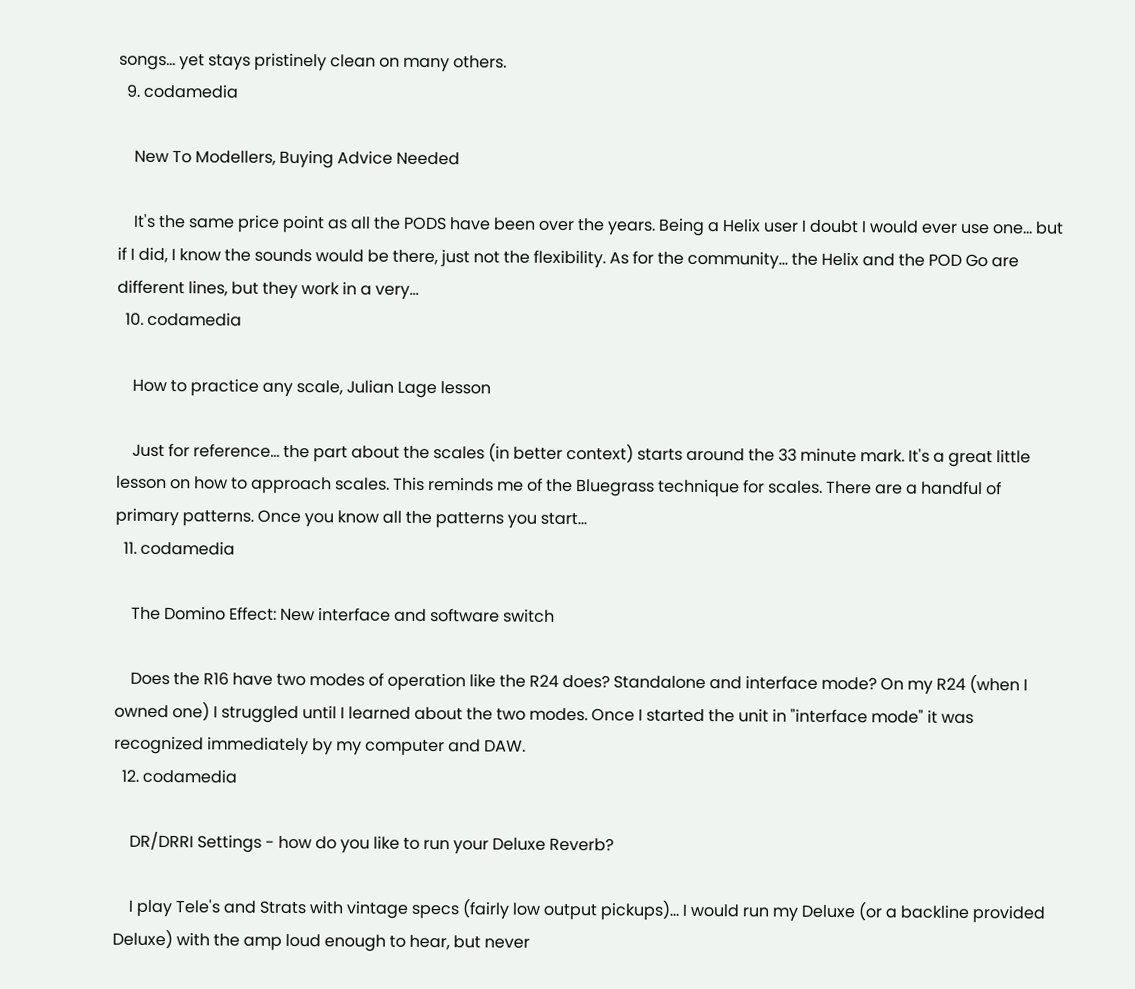songs... yet stays pristinely clean on many others.
  9. codamedia

    New To Modellers, Buying Advice Needed

    It's the same price point as all the PODS have been over the years. Being a Helix user I doubt I would ever use one... but if I did, I know the sounds would be there, just not the flexibility. As for the community... the Helix and the POD Go are different lines, but they work in a very...
  10. codamedia

    How to practice any scale, Julian Lage lesson

    Just for reference... the part about the scales (in better context) starts around the 33 minute mark. It's a great little lesson on how to approach scales. This reminds me of the Bluegrass technique for scales. There are a handful of primary patterns. Once you know all the patterns you start...
  11. codamedia

    The Domino Effect: New interface and software switch

    Does the R16 have two modes of operation like the R24 does? Standalone and interface mode? On my R24 (when I owned one) I struggled until I learned about the two modes. Once I started the unit in "interface mode" it was recognized immediately by my computer and DAW.
  12. codamedia

    DR/DRRI Settings - how do you like to run your Deluxe Reverb?

    I play Tele's and Strats with vintage specs (fairly low output pickups)... I would run my Deluxe (or a backline provided Deluxe) with the amp loud enough to hear, but never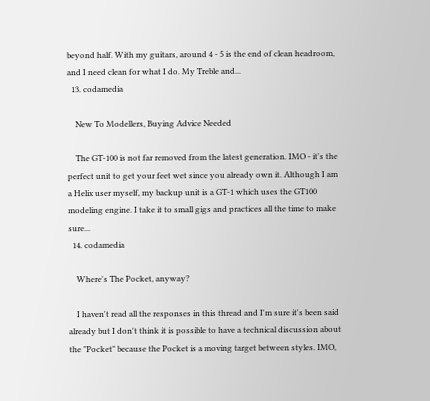beyond half. With my guitars, around 4 - 5 is the end of clean headroom, and I need clean for what I do. My Treble and...
  13. codamedia

    New To Modellers, Buying Advice Needed

    The GT-100 is not far removed from the latest generation. IMO - it's the perfect unit to get your feet wet since you already own it. Although I am a Helix user myself, my backup unit is a GT-1 which uses the GT100 modeling engine. I take it to small gigs and practices all the time to make sure...
  14. codamedia

    Where's The Pocket, anyway?

    I haven't read all the responses in this thread and I'm sure it's been said already but I don't think it is possible to have a technical discussion about the "Pocket" because the Pocket is a moving target between styles. IMO,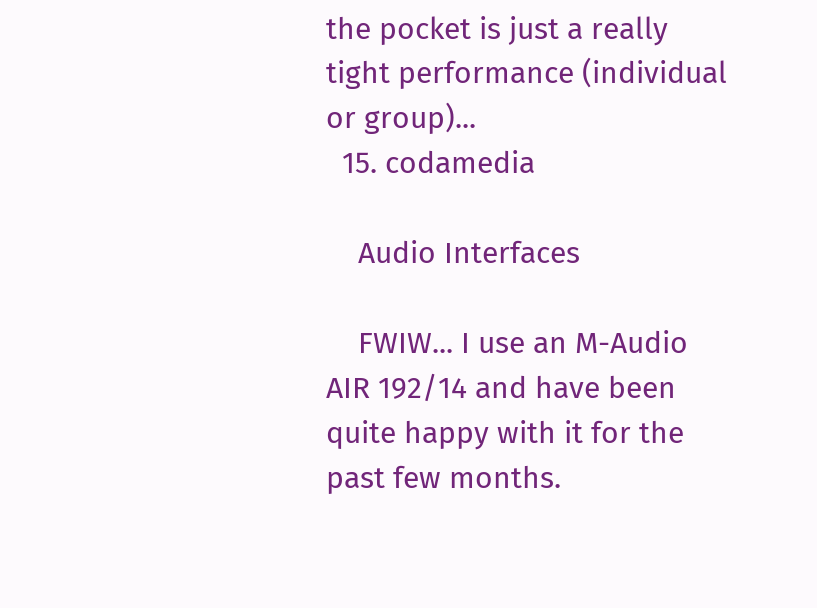the pocket is just a really tight performance (individual or group)...
  15. codamedia

    Audio Interfaces

    FWIW... I use an M-Audio AIR 192/14 and have been quite happy with it for the past few months.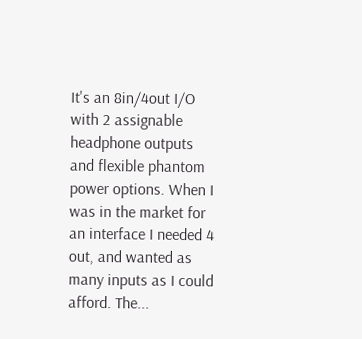It's an 8in/4out I/O with 2 assignable headphone outputs and flexible phantom power options. When I was in the market for an interface I needed 4 out, and wanted as many inputs as I could afford. The...